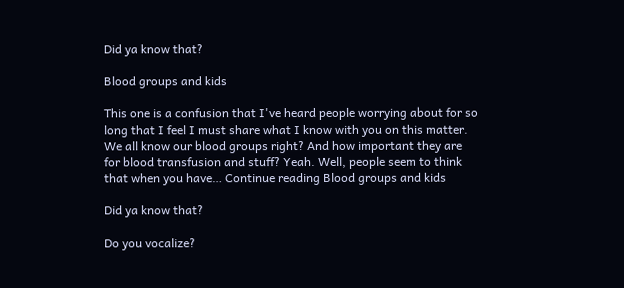Did ya know that?

Blood groups and kids

This one is a confusion that I've heard people worrying about for so long that I feel I must share what I know with you on this matter. We all know our blood groups right? And how important they are for blood transfusion and stuff? Yeah. Well, people seem to think that when you have… Continue reading Blood groups and kids

Did ya know that?

Do you vocalize?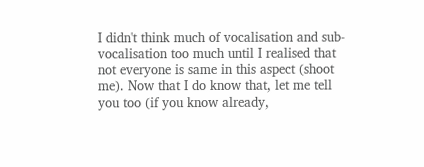I didn't think much of vocalisation and sub-vocalisation too much until I realised that not everyone is same in this aspect (shoot me). Now that I do know that, let me tell you too (if you know already,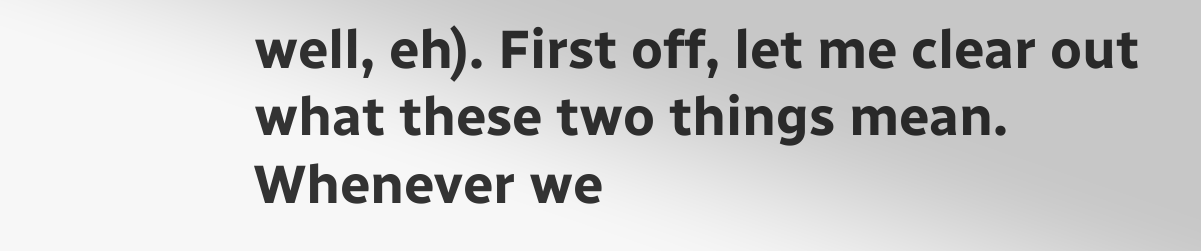well, eh). First off, let me clear out what these two things mean. Whenever we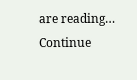are reading… Continue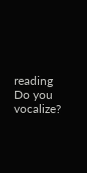reading Do you vocalize?